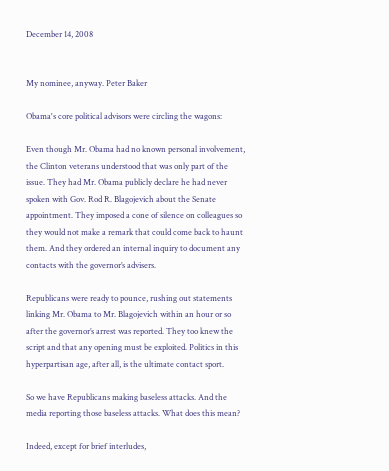December 14, 2008


My nominee, anyway. Peter Baker

Obama's core political advisors were circling the wagons:

Even though Mr. Obama had no known personal involvement, the Clinton veterans understood that was only part of the issue. They had Mr. Obama publicly declare he had never spoken with Gov. Rod R. Blagojevich about the Senate appointment. They imposed a cone of silence on colleagues so they would not make a remark that could come back to haunt them. And they ordered an internal inquiry to document any contacts with the governor’s advisers.

Republicans were ready to pounce, rushing out statements linking Mr. Obama to Mr. Blagojevich within an hour or so after the governor’s arrest was reported. They too knew the script and that any opening must be exploited. Politics in this hyperpartisan age, after all, is the ultimate contact sport.

So we have Republicans making baseless attacks. And the media reporting those baseless attacks. What does this mean?

Indeed, except for brief interludes,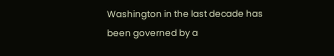Washington in the last decade has been governed by a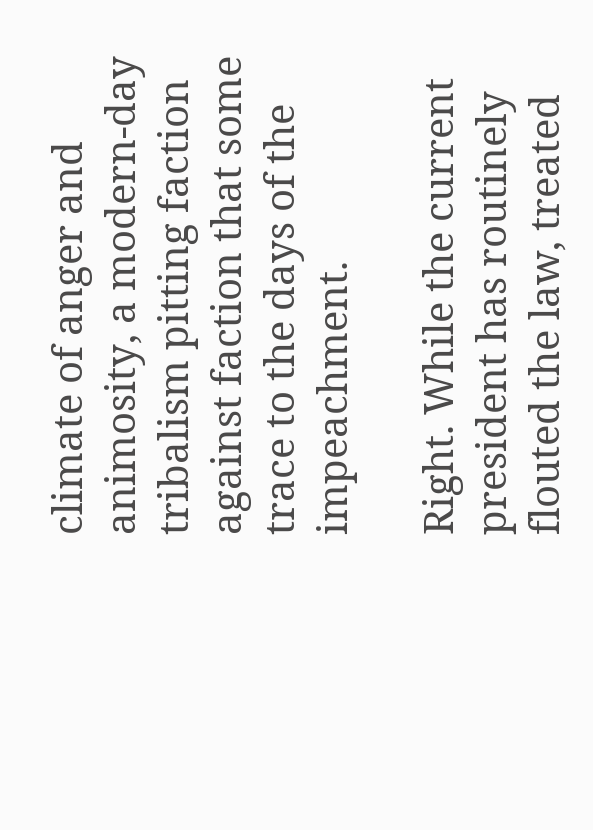climate of anger and animosity, a modern-day tribalism pitting faction against faction that some trace to the days of the impeachment.

Right. While the current president has routinely flouted the law, treated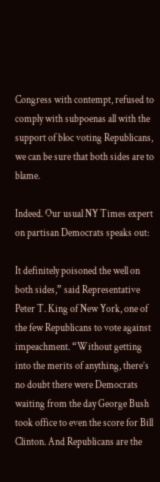Congress with contempt, refused to comply with subpoenas all with the support of bloc voting Republicans, we can be sure that both sides are to blame.

Indeed. Our usual NY Times expert on partisan Democrats speaks out:

It definitely poisoned the well on both sides,” said Representative Peter T. King of New York, one of the few Republicans to vote against impeachment. “Without getting into the merits of anything, there’s no doubt there were Democrats waiting from the day George Bush took office to even the score for Bill Clinton. And Republicans are the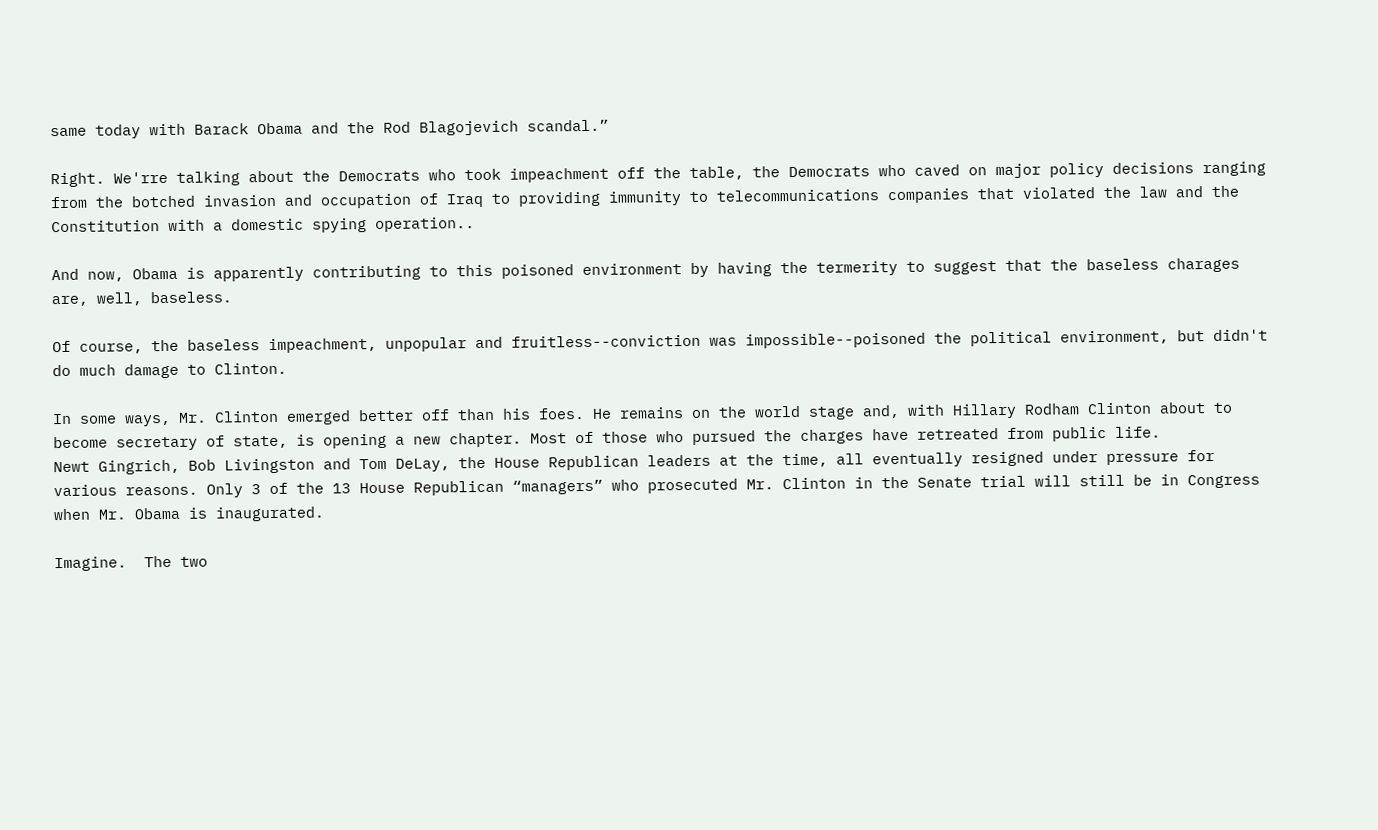same today with Barack Obama and the Rod Blagojevich scandal.”

Right. We'rre talking about the Democrats who took impeachment off the table, the Democrats who caved on major policy decisions ranging from the botched invasion and occupation of Iraq to providing immunity to telecommunications companies that violated the law and the Constitution with a domestic spying operation..

And now, Obama is apparently contributing to this poisoned environment by having the termerity to suggest that the baseless charages are, well, baseless.

Of course, the baseless impeachment, unpopular and fruitless--conviction was impossible--poisoned the political environment, but didn't do much damage to Clinton.

In some ways, Mr. Clinton emerged better off than his foes. He remains on the world stage and, with Hillary Rodham Clinton about to become secretary of state, is opening a new chapter. Most of those who pursued the charges have retreated from public life.
Newt Gingrich, Bob Livingston and Tom DeLay, the House Republican leaders at the time, all eventually resigned under pressure for various reasons. Only 3 of the 13 House Republican “managers” who prosecuted Mr. Clinton in the Senate trial will still be in Congress when Mr. Obama is inaugurated.

Imagine.  The two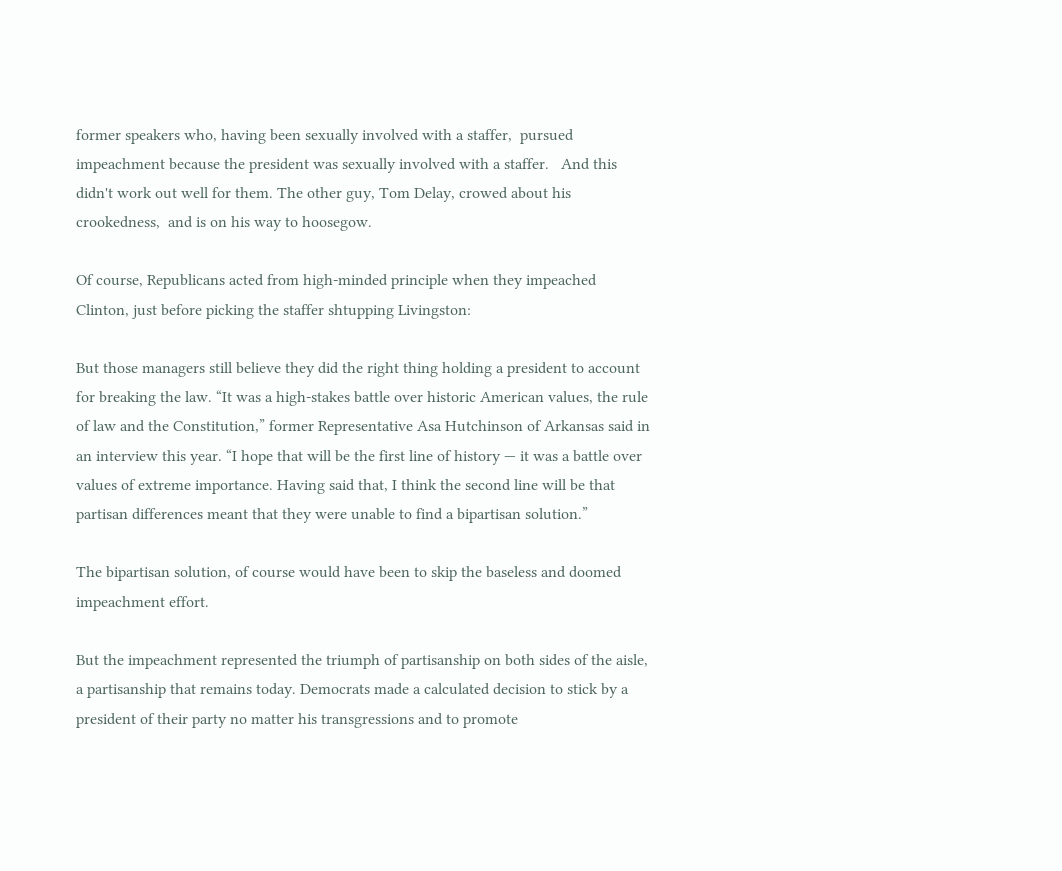former speakers who, having been sexually involved with a staffer,  pursued impeachment because the president was sexually involved with a staffer.   And this didn't work out well for them. The other guy, Tom Delay, crowed about his crookedness,  and is on his way to hoosegow.

Of course, Republicans acted from high-minded principle when they impeached Clinton, just before picking the staffer shtupping Livingston:

But those managers still believe they did the right thing holding a president to account for breaking the law. “It was a high-stakes battle over historic American values, the rule of law and the Constitution,” former Representative Asa Hutchinson of Arkansas said in an interview this year. “I hope that will be the first line of history — it was a battle over values of extreme importance. Having said that, I think the second line will be that partisan differences meant that they were unable to find a bipartisan solution.”

The bipartisan solution, of course would have been to skip the baseless and doomed impeachment effort.

But the impeachment represented the triumph of partisanship on both sides of the aisle, a partisanship that remains today. Democrats made a calculated decision to stick by a president of their party no matter his transgressions and to promote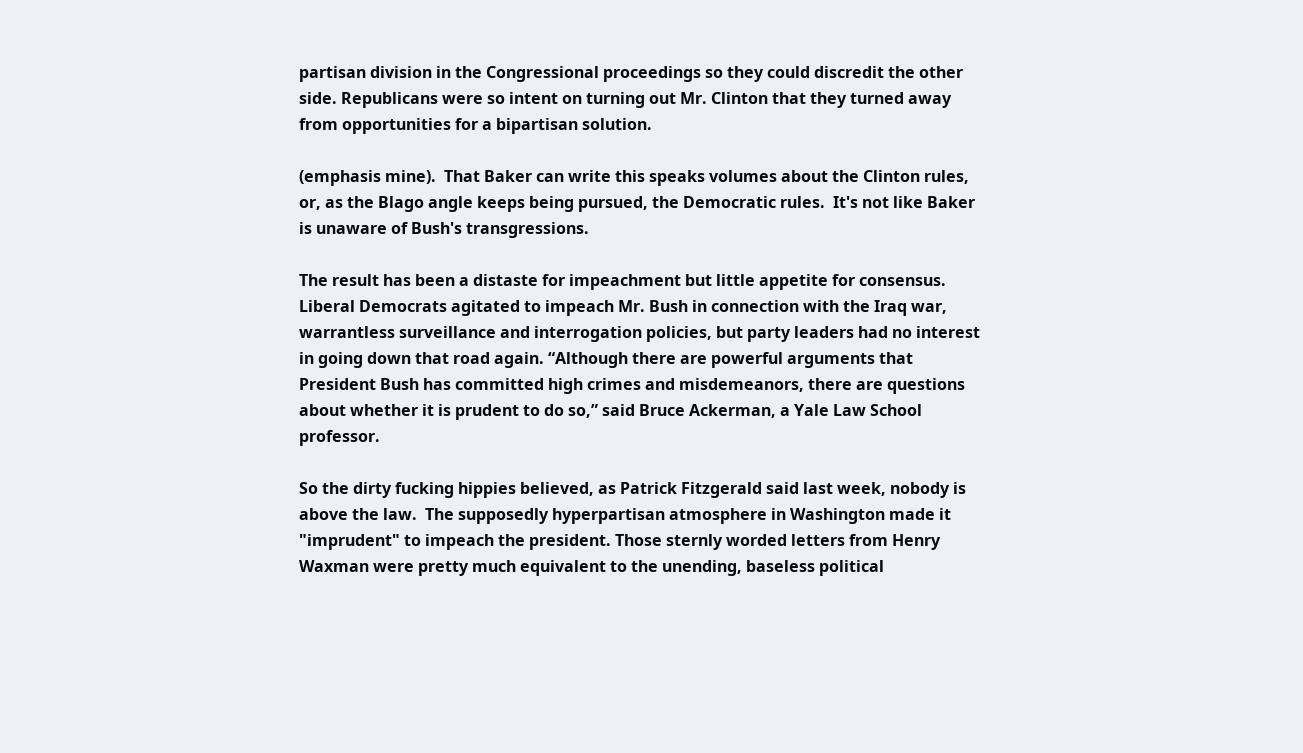partisan division in the Congressional proceedings so they could discredit the other side. Republicans were so intent on turning out Mr. Clinton that they turned away from opportunities for a bipartisan solution.

(emphasis mine).  That Baker can write this speaks volumes about the Clinton rules, or, as the Blago angle keeps being pursued, the Democratic rules.  It's not like Baker is unaware of Bush's transgressions.

The result has been a distaste for impeachment but little appetite for consensus. Liberal Democrats agitated to impeach Mr. Bush in connection with the Iraq war, warrantless surveillance and interrogation policies, but party leaders had no interest in going down that road again. “Although there are powerful arguments that President Bush has committed high crimes and misdemeanors, there are questions about whether it is prudent to do so,” said Bruce Ackerman, a Yale Law School professor.

So the dirty fucking hippies believed, as Patrick Fitzgerald said last week, nobody is above the law.  The supposedly hyperpartisan atmosphere in Washington made it "imprudent" to impeach the president. Those sternly worded letters from Henry Waxman were pretty much equivalent to the unending, baseless political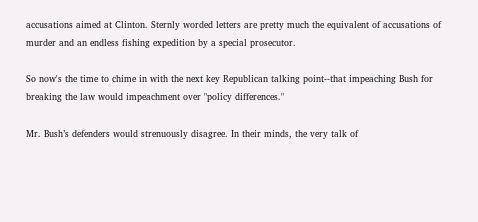accusations aimed at Clinton. Sternly worded letters are pretty much the equivalent of accusations of murder and an endless fishing expedition by a special prosecutor.

So now's the time to chime in with the next key Republican talking point--that impeaching Bush for breaking the law would impeachment over "policy differences."

Mr. Bush’s defenders would strenuously disagree. In their minds, the very talk of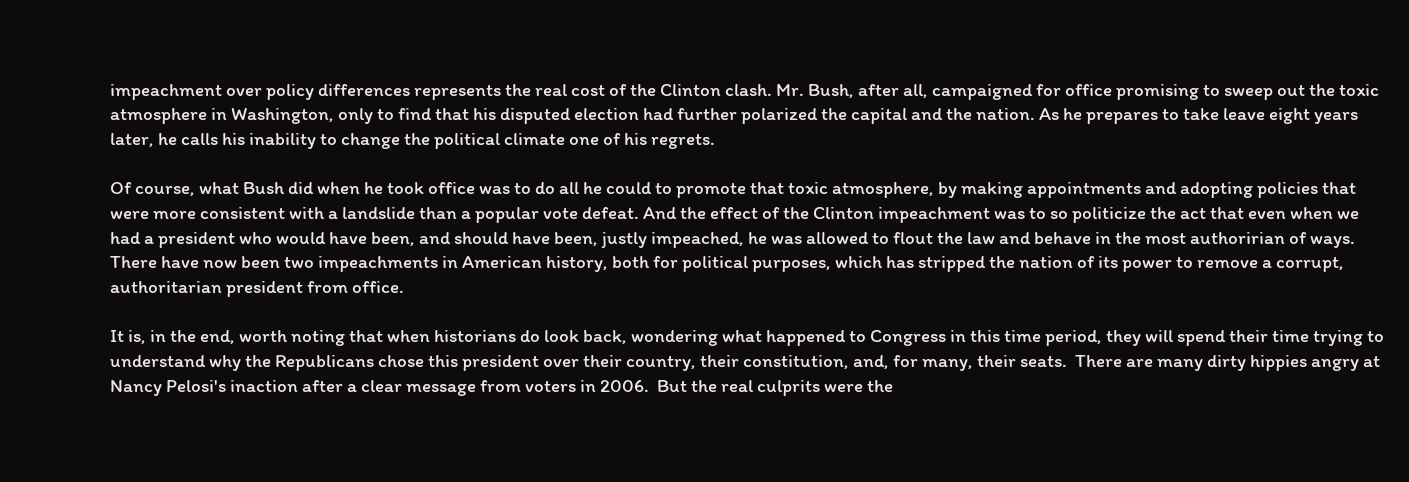impeachment over policy differences represents the real cost of the Clinton clash. Mr. Bush, after all, campaigned for office promising to sweep out the toxic atmosphere in Washington, only to find that his disputed election had further polarized the capital and the nation. As he prepares to take leave eight years later, he calls his inability to change the political climate one of his regrets.

Of course, what Bush did when he took office was to do all he could to promote that toxic atmosphere, by making appointments and adopting policies that were more consistent with a landslide than a popular vote defeat. And the effect of the Clinton impeachment was to so politicize the act that even when we had a president who would have been, and should have been, justly impeached, he was allowed to flout the law and behave in the most authoririan of ways.  There have now been two impeachments in American history, both for political purposes, which has stripped the nation of its power to remove a corrupt, authoritarian president from office.

It is, in the end, worth noting that when historians do look back, wondering what happened to Congress in this time period, they will spend their time trying to understand why the Republicans chose this president over their country, their constitution, and, for many, their seats.  There are many dirty hippies angry at Nancy Pelosi's inaction after a clear message from voters in 2006.  But the real culprits were the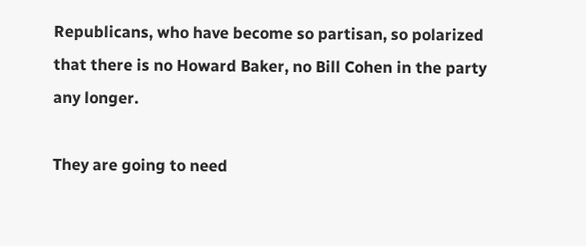Republicans, who have become so partisan, so polarized that there is no Howard Baker, no Bill Cohen in the party any longer.

They are going to need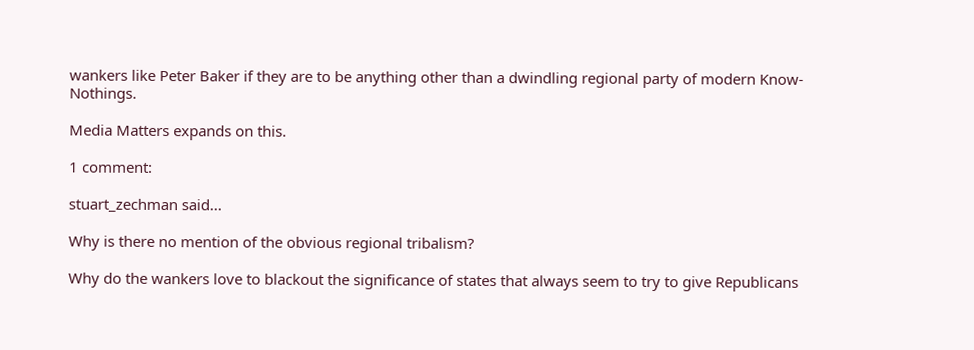wankers like Peter Baker if they are to be anything other than a dwindling regional party of modern Know-Nothings.

Media Matters expands on this.

1 comment:

stuart_zechman said...

Why is there no mention of the obvious regional tribalism?

Why do the wankers love to blackout the significance of states that always seem to try to give Republicans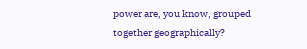power are, you know, grouped together geographically?